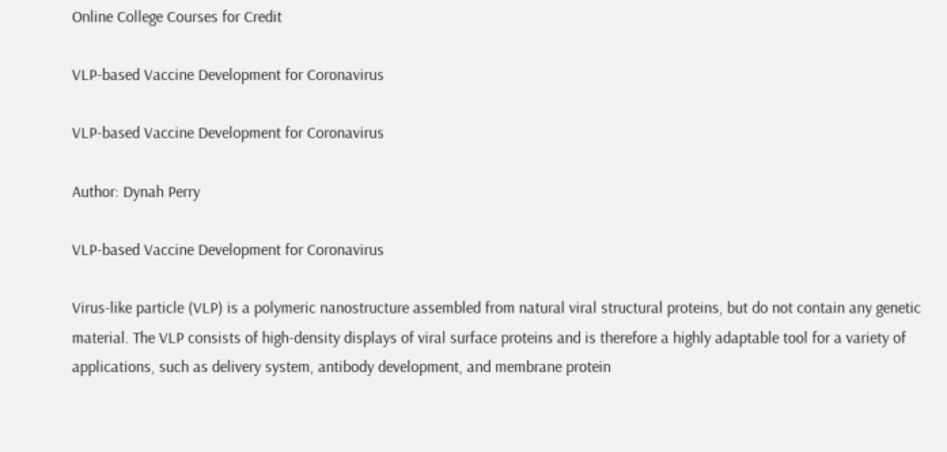Online College Courses for Credit

VLP-based Vaccine Development for Coronavirus

VLP-based Vaccine Development for Coronavirus

Author: Dynah Perry

VLP-based Vaccine Development for Coronavirus

Virus-like particle (VLP) is a polymeric nanostructure assembled from natural viral structural proteins, but do not contain any genetic material. The VLP consists of high-density displays of viral surface proteins and is therefore a highly adaptable tool for a variety of applications, such as delivery system, antibody development, and membrane protein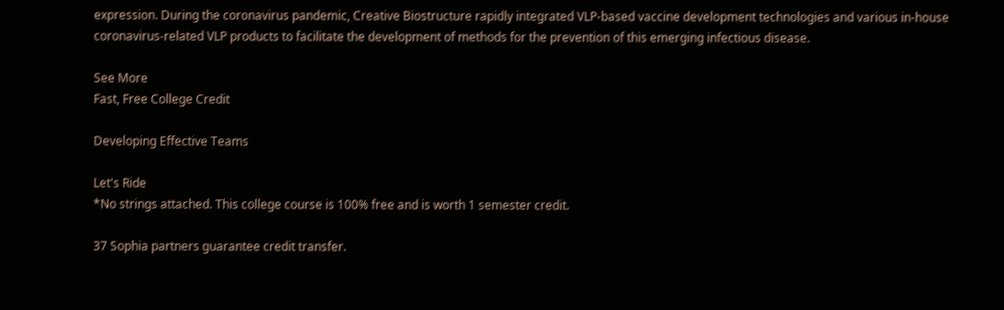expression. During the coronavirus pandemic, Creative Biostructure rapidly integrated VLP-based vaccine development technologies and various in-house coronavirus-related VLP products to facilitate the development of methods for the prevention of this emerging infectious disease.

See More
Fast, Free College Credit

Developing Effective Teams

Let's Ride
*No strings attached. This college course is 100% free and is worth 1 semester credit.

37 Sophia partners guarantee credit transfer.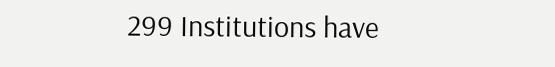299 Institutions have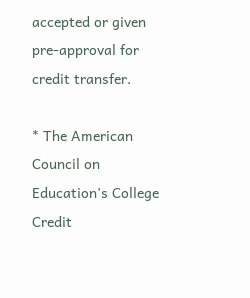accepted or given pre-approval for credit transfer.

* The American Council on Education's College Credit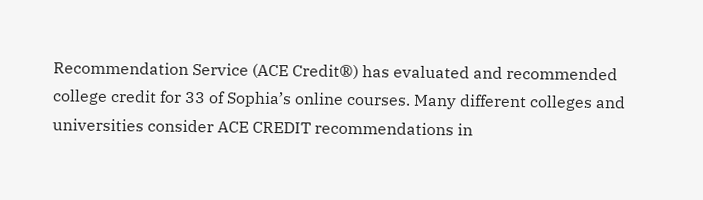Recommendation Service (ACE Credit®) has evaluated and recommended college credit for 33 of Sophia’s online courses. Many different colleges and universities consider ACE CREDIT recommendations in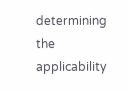determining the applicability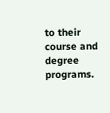to their course and degree programs.